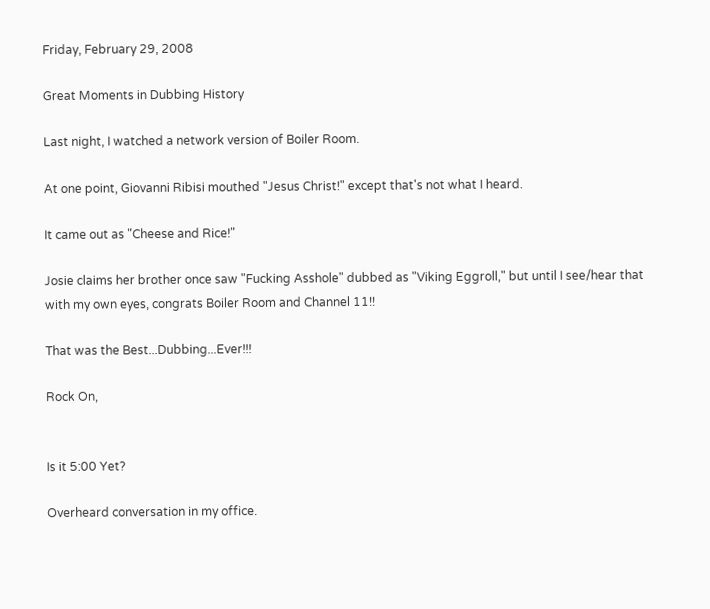Friday, February 29, 2008

Great Moments in Dubbing History

Last night, I watched a network version of Boiler Room.

At one point, Giovanni Ribisi mouthed "Jesus Christ!" except that's not what I heard.

It came out as "Cheese and Rice!"

Josie claims her brother once saw "Fucking Asshole" dubbed as "Viking Eggroll," but until I see/hear that with my own eyes, congrats Boiler Room and Channel 11!!

That was the Best...Dubbing...Ever!!!

Rock On,


Is it 5:00 Yet?

Overheard conversation in my office.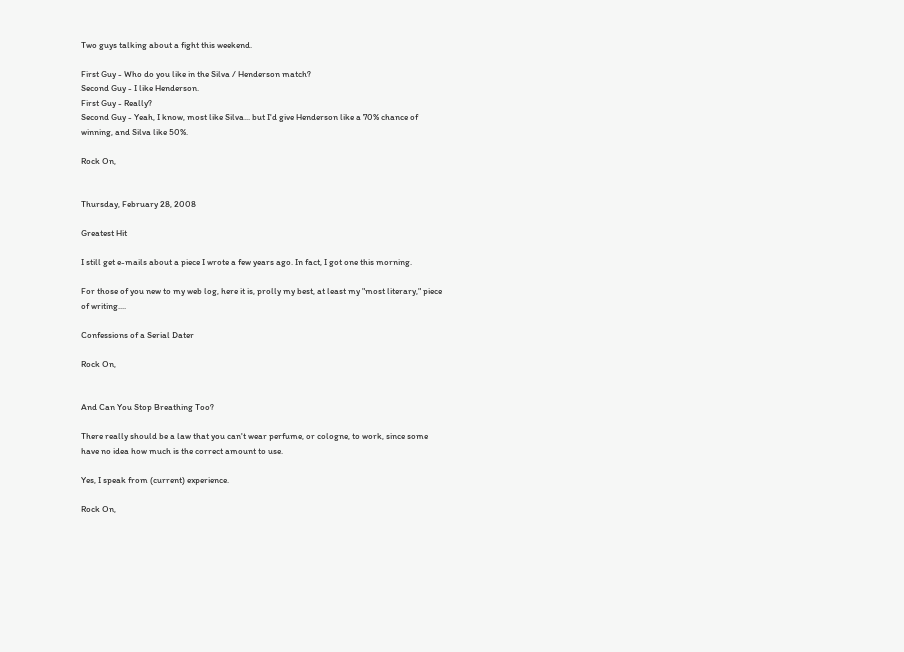Two guys talking about a fight this weekend.

First Guy - Who do you like in the Silva / Henderson match?
Second Guy - I like Henderson.
First Guy - Really?
Second Guy - Yeah, I know, most like Silva... but I'd give Henderson like a 70% chance of winning, and Silva like 50%.

Rock On,


Thursday, February 28, 2008

Greatest Hit

I still get e-mails about a piece I wrote a few years ago. In fact, I got one this morning.

For those of you new to my web log, here it is, prolly my best, at least my "most literary," piece of writing....

Confessions of a Serial Dater

Rock On,


And Can You Stop Breathing Too?

There really should be a law that you can't wear perfume, or cologne, to work, since some have no idea how much is the correct amount to use.

Yes, I speak from (current) experience.

Rock On,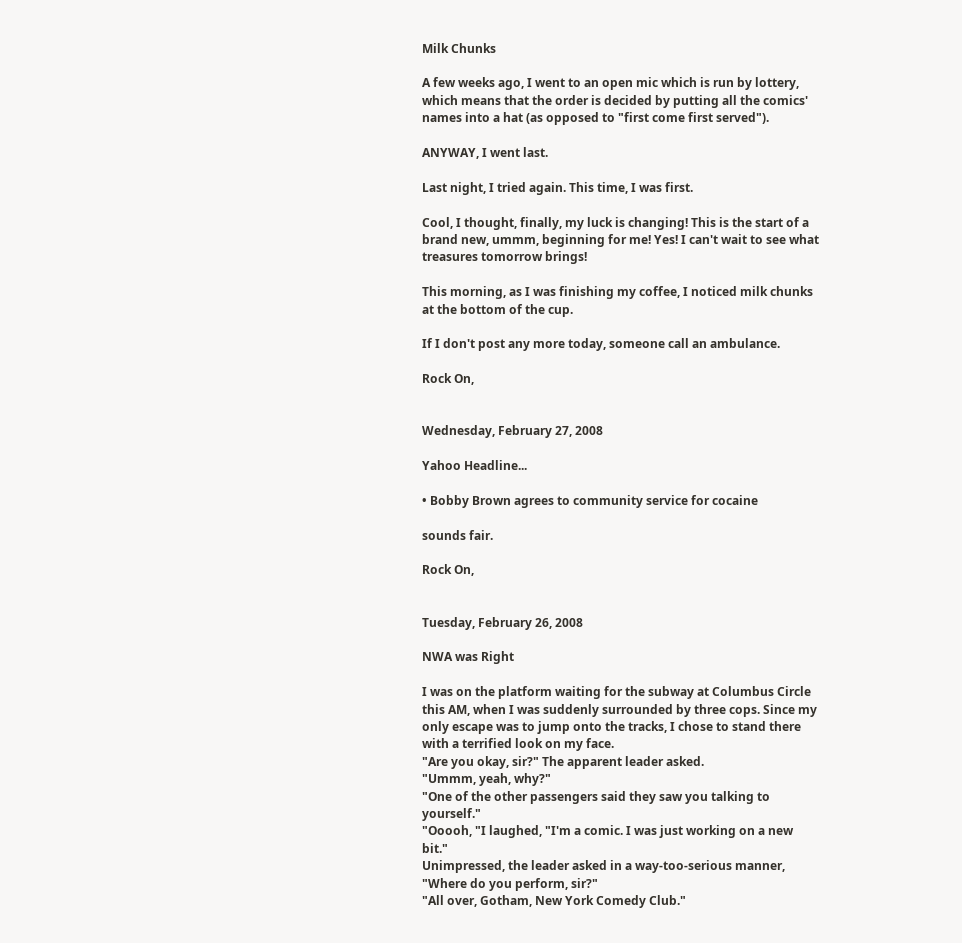Milk Chunks

A few weeks ago, I went to an open mic which is run by lottery, which means that the order is decided by putting all the comics' names into a hat (as opposed to "first come first served").

ANYWAY, I went last.

Last night, I tried again. This time, I was first.

Cool, I thought, finally, my luck is changing! This is the start of a brand new, ummm, beginning for me! Yes! I can't wait to see what treasures tomorrow brings!

This morning, as I was finishing my coffee, I noticed milk chunks at the bottom of the cup.

If I don't post any more today, someone call an ambulance.

Rock On,


Wednesday, February 27, 2008

Yahoo Headline...

• Bobby Brown agrees to community service for cocaine

sounds fair.

Rock On,


Tuesday, February 26, 2008

NWA was Right

I was on the platform waiting for the subway at Columbus Circle this AM, when I was suddenly surrounded by three cops. Since my only escape was to jump onto the tracks, I chose to stand there with a terrified look on my face.
"Are you okay, sir?" The apparent leader asked.
"Ummm, yeah, why?"
"One of the other passengers said they saw you talking to yourself."
"Ooooh, "I laughed, "I'm a comic. I was just working on a new bit."
Unimpressed, the leader asked in a way-too-serious manner, "Where do you perform, sir?"
"All over, Gotham, New York Comedy Club."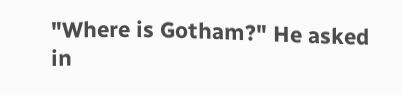"Where is Gotham?" He asked in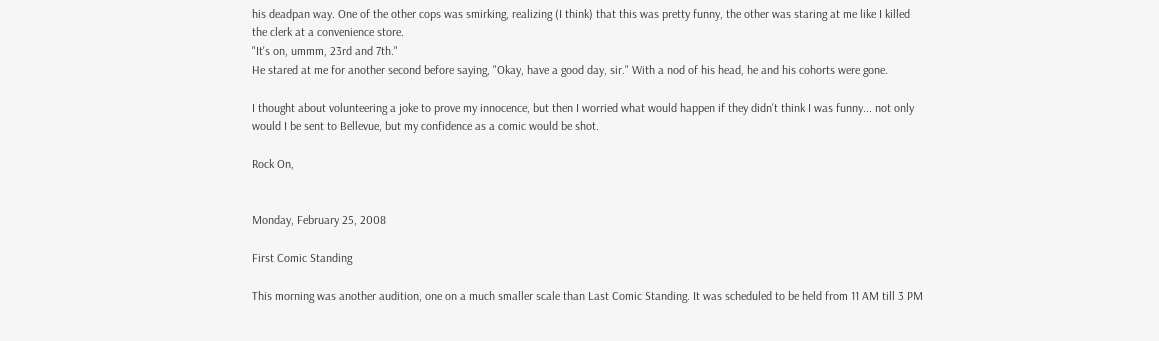his deadpan way. One of the other cops was smirking, realizing (I think) that this was pretty funny, the other was staring at me like I killed the clerk at a convenience store.
"It's on, ummm, 23rd and 7th."
He stared at me for another second before saying, "Okay, have a good day, sir." With a nod of his head, he and his cohorts were gone.

I thought about volunteering a joke to prove my innocence, but then I worried what would happen if they didn't think I was funny... not only would I be sent to Bellevue, but my confidence as a comic would be shot.

Rock On,


Monday, February 25, 2008

First Comic Standing

This morning was another audition, one on a much smaller scale than Last Comic Standing. It was scheduled to be held from 11 AM till 3 PM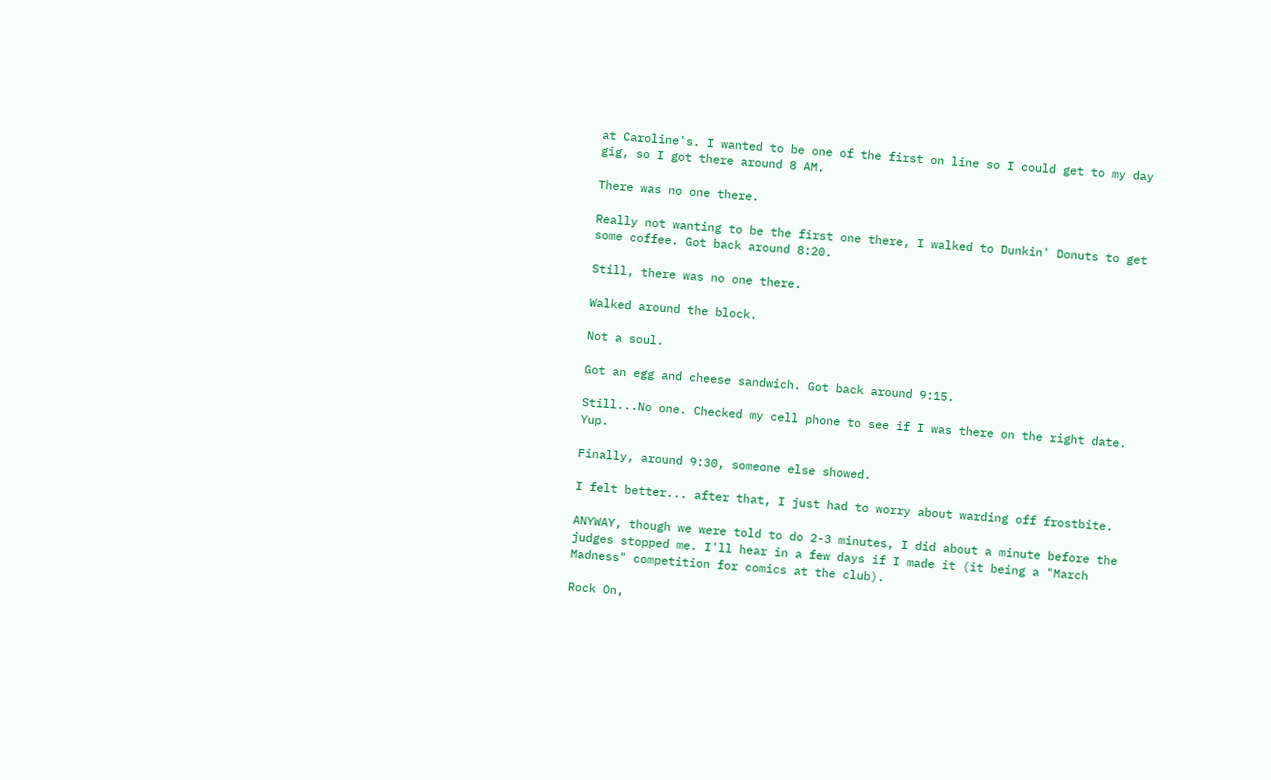at Caroline's. I wanted to be one of the first on line so I could get to my day gig, so I got there around 8 AM.

There was no one there.

Really not wanting to be the first one there, I walked to Dunkin' Donuts to get some coffee. Got back around 8:20.

Still, there was no one there.

Walked around the block.

Not a soul.

Got an egg and cheese sandwich. Got back around 9:15.

Still...No one. Checked my cell phone to see if I was there on the right date. Yup.

Finally, around 9:30, someone else showed.

I felt better... after that, I just had to worry about warding off frostbite.

ANYWAY, though we were told to do 2-3 minutes, I did about a minute before the judges stopped me. I'll hear in a few days if I made it (it being a "March Madness" competition for comics at the club).

Rock On,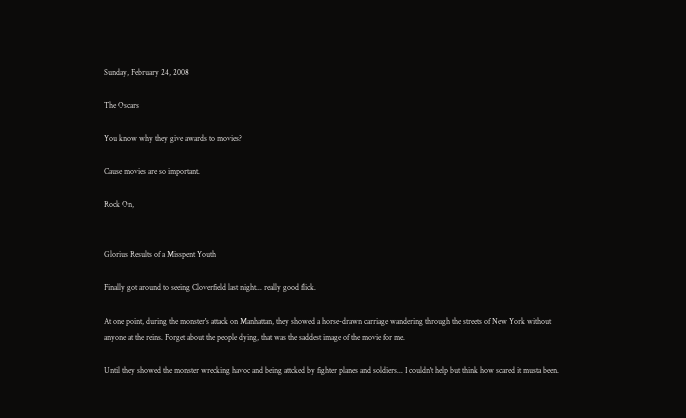Sunday, February 24, 2008

The Oscars

You know why they give awards to movies?

Cause movies are so important.

Rock On,


Glorius Results of a Misspent Youth

Finally got around to seeing Cloverfield last night... really good flick.

At one point, during the monster's attack on Manhattan, they showed a horse-drawn carriage wandering through the streets of New York without anyone at the reins. Forget about the people dying, that was the saddest image of the movie for me.

Until they showed the monster wrecking havoc and being attcked by fighter planes and soldiers... I couldn't help but think how scared it musta been.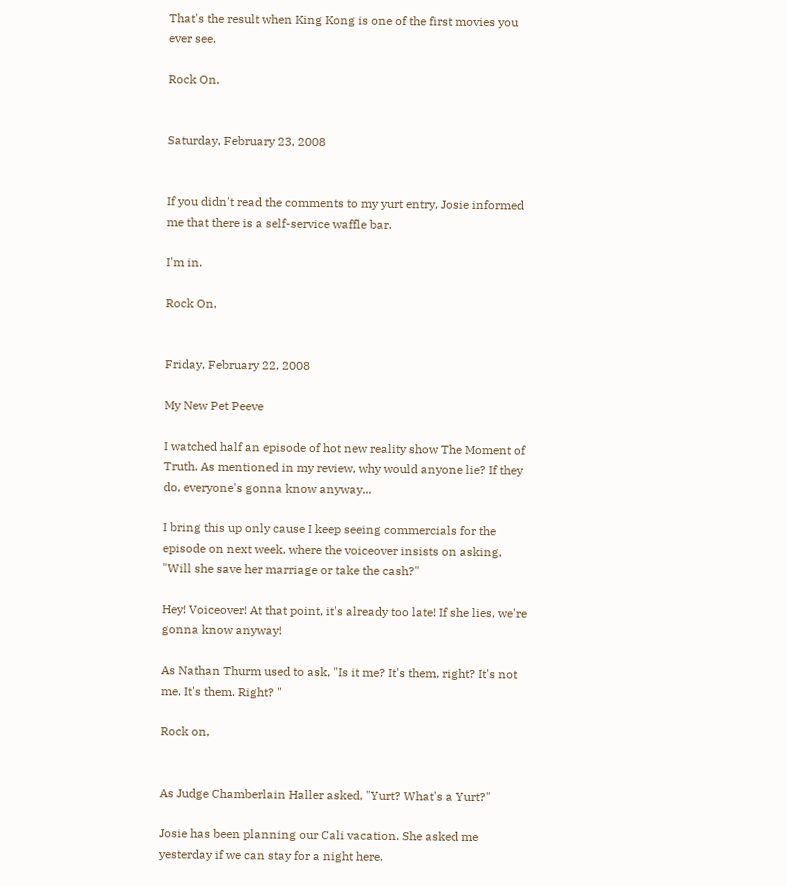That's the result when King Kong is one of the first movies you ever see.

Rock On,


Saturday, February 23, 2008


If you didn't read the comments to my yurt entry, Josie informed me that there is a self-service waffle bar.

I'm in.

Rock On,


Friday, February 22, 2008

My New Pet Peeve

I watched half an episode of hot new reality show The Moment of Truth. As mentioned in my review, why would anyone lie? If they do, everyone's gonna know anyway...

I bring this up only cause I keep seeing commercials for the episode on next week, where the voiceover insists on asking, "Will she save her marriage or take the cash?"

Hey! Voiceover! At that point, it's already too late! If she lies, we're gonna know anyway!

As Nathan Thurm used to ask, "Is it me? It's them, right? It's not me. It's them. Right? "

Rock on,


As Judge Chamberlain Haller asked, "Yurt? What's a Yurt?"

Josie has been planning our Cali vacation. She asked me yesterday if we can stay for a night here.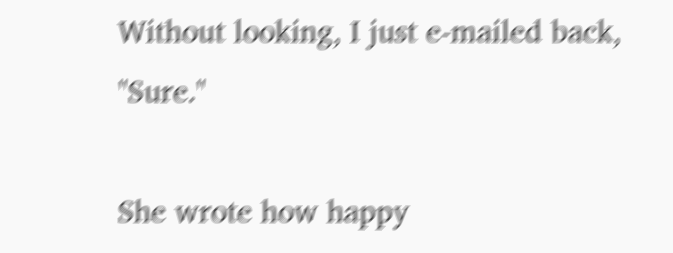Without looking, I just e-mailed back, "Sure."

She wrote how happy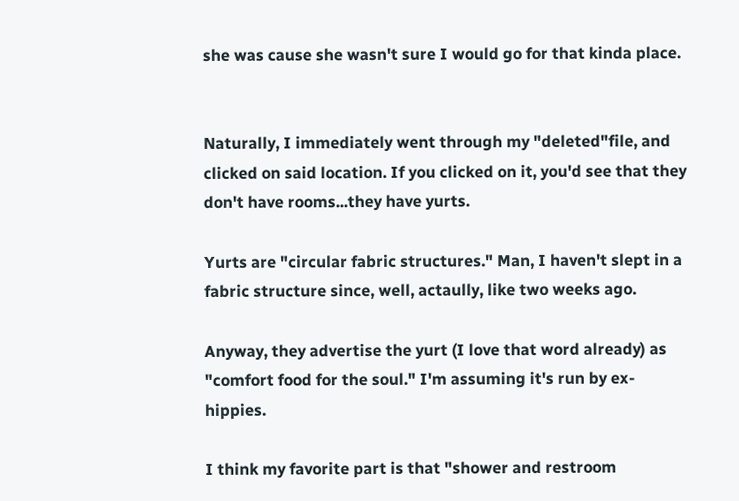she was cause she wasn't sure I would go for that kinda place.


Naturally, I immediately went through my "deleted"file, and clicked on said location. If you clicked on it, you'd see that they don't have rooms...they have yurts.

Yurts are "circular fabric structures." Man, I haven't slept in a fabric structure since, well, actaully, like two weeks ago.

Anyway, they advertise the yurt (I love that word already) as "comfort food for the soul." I'm assuming it's run by ex-hippies.

I think my favorite part is that "shower and restroom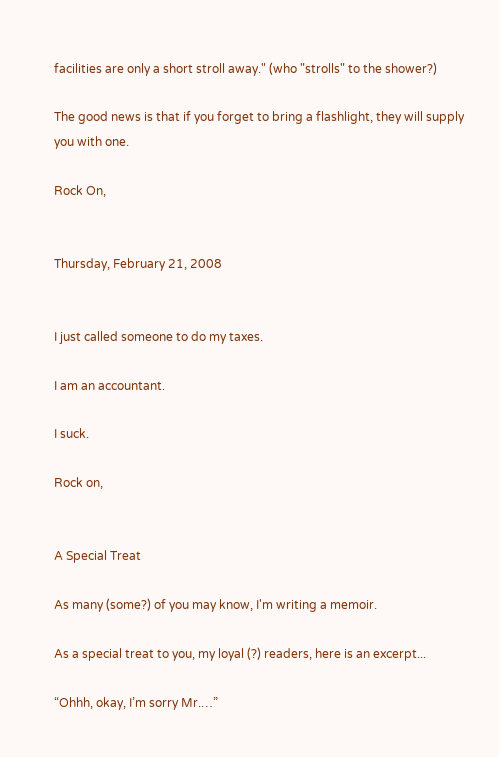facilities are only a short stroll away." (who "strolls" to the shower?)

The good news is that if you forget to bring a flashlight, they will supply you with one.

Rock On,


Thursday, February 21, 2008


I just called someone to do my taxes.

I am an accountant.

I suck.

Rock on,


A Special Treat

As many (some?) of you may know, I'm writing a memoir.

As a special treat to you, my loyal (?) readers, here is an excerpt...

“Ohhh, okay, I’m sorry Mr.…”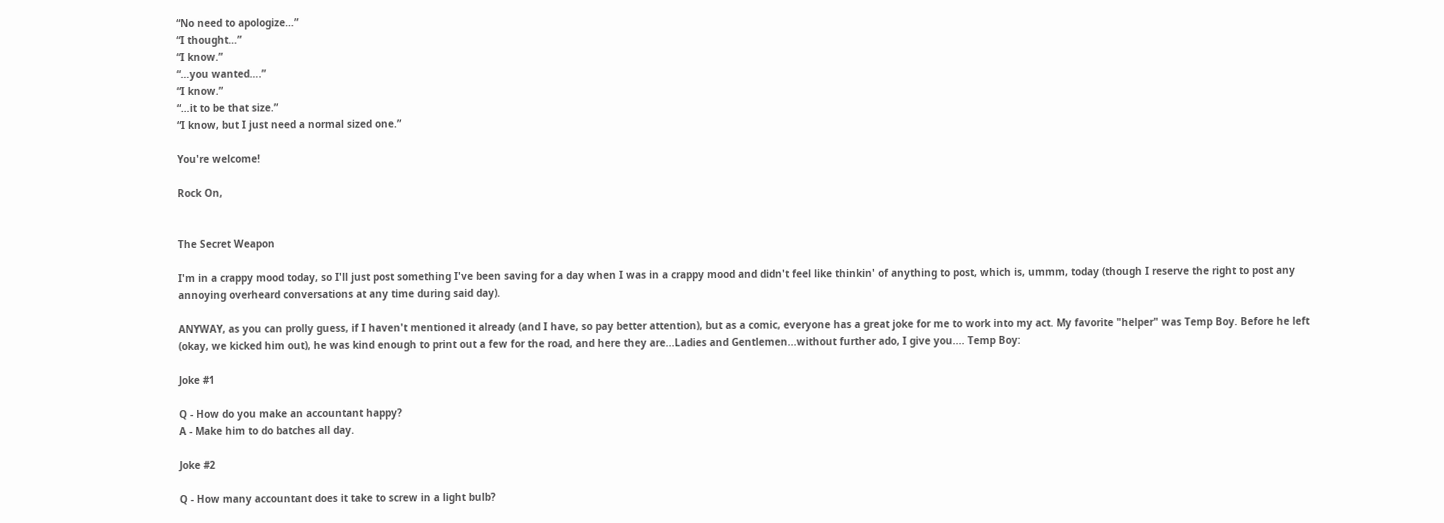“No need to apologize…”
“I thought…”
“I know.”
“…you wanted….”
“I know.”
“…it to be that size.”
“I know, but I just need a normal sized one.”

You're welcome!

Rock On,


The Secret Weapon

I'm in a crappy mood today, so I'll just post something I've been saving for a day when I was in a crappy mood and didn't feel like thinkin' of anything to post, which is, ummm, today (though I reserve the right to post any annoying overheard conversations at any time during said day).

ANYWAY, as you can prolly guess, if I haven't mentioned it already (and I have, so pay better attention), but as a comic, everyone has a great joke for me to work into my act. My favorite "helper" was Temp Boy. Before he left (okay, we kicked him out), he was kind enough to print out a few for the road, and here they are...Ladies and Gentlemen...without further ado, I give you.... Temp Boy:

Joke #1

Q - How do you make an accountant happy?
A - Make him to do batches all day.

Joke #2

Q - How many accountant does it take to screw in a light bulb?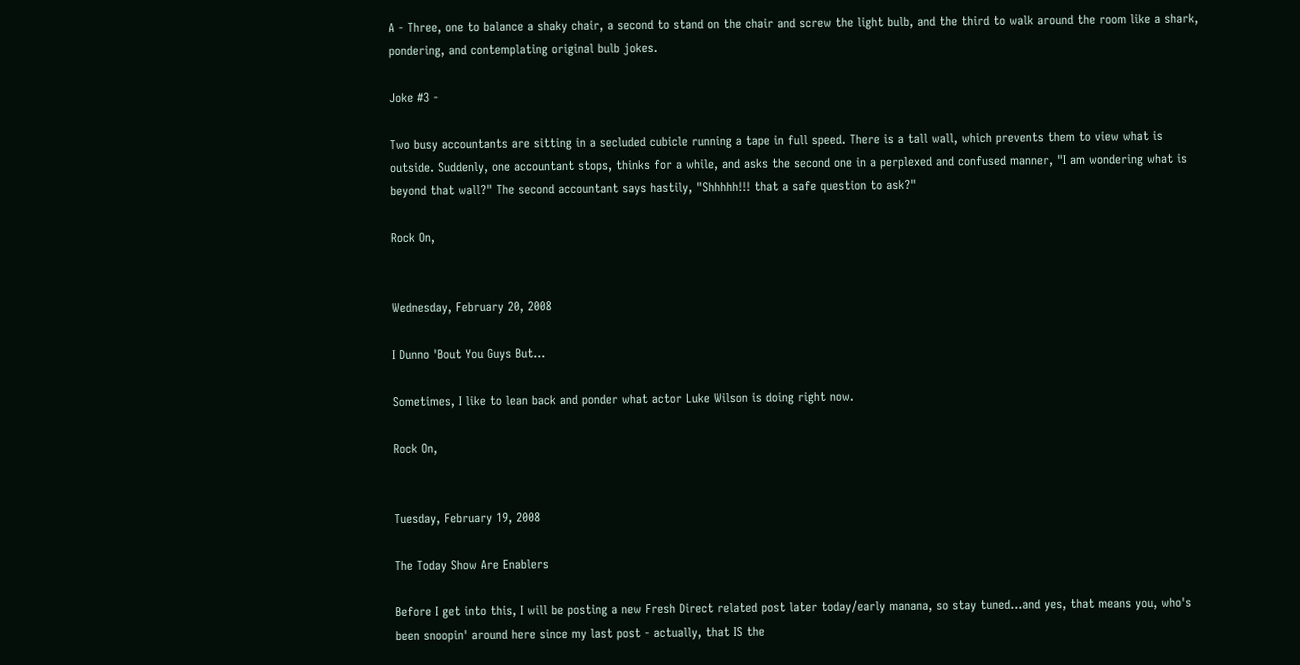A - Three, one to balance a shaky chair, a second to stand on the chair and screw the light bulb, and the third to walk around the room like a shark, pondering, and contemplating original bulb jokes.

Joke #3 -

Two busy accountants are sitting in a secluded cubicle running a tape in full speed. There is a tall wall, which prevents them to view what is outside. Suddenly, one accountant stops, thinks for a while, and asks the second one in a perplexed and confused manner, "I am wondering what is beyond that wall?" The second accountant says hastily, "Shhhhh!!! that a safe question to ask?"

Rock On,


Wednesday, February 20, 2008

I Dunno 'Bout You Guys But...

Sometimes, I like to lean back and ponder what actor Luke Wilson is doing right now.

Rock On,


Tuesday, February 19, 2008

The Today Show Are Enablers

Before I get into this, I will be posting a new Fresh Direct related post later today/early manana, so stay tuned...and yes, that means you, who's been snoopin' around here since my last post - actually, that IS the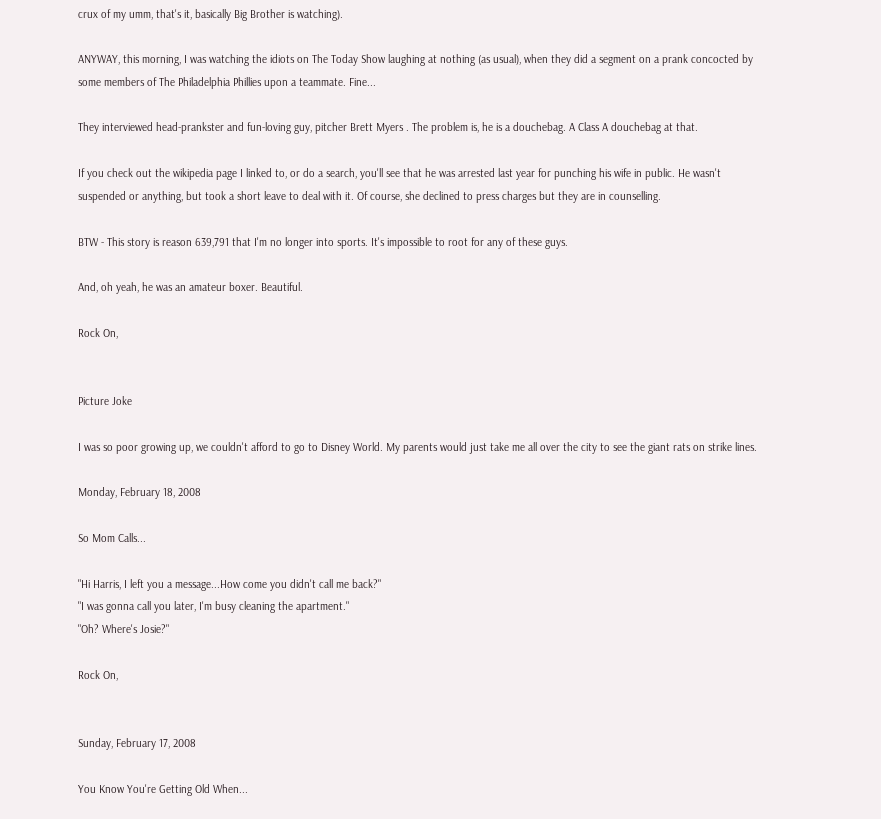crux of my umm, that's it, basically Big Brother is watching).

ANYWAY, this morning, I was watching the idiots on The Today Show laughing at nothing (as usual), when they did a segment on a prank concocted by some members of The Philadelphia Phillies upon a teammate. Fine...

They interviewed head-prankster and fun-loving guy, pitcher Brett Myers . The problem is, he is a douchebag. A Class A douchebag at that.

If you check out the wikipedia page I linked to, or do a search, you'll see that he was arrested last year for punching his wife in public. He wasn't suspended or anything, but took a short leave to deal with it. Of course, she declined to press charges but they are in counselling.

BTW - This story is reason 639,791 that I'm no longer into sports. It's impossible to root for any of these guys.

And, oh yeah, he was an amateur boxer. Beautiful.

Rock On,


Picture Joke

I was so poor growing up, we couldn't afford to go to Disney World. My parents would just take me all over the city to see the giant rats on strike lines.

Monday, February 18, 2008

So Mom Calls...

"Hi Harris, I left you a message...How come you didn't call me back?"
"I was gonna call you later, I'm busy cleaning the apartment."
"Oh? Where's Josie?"

Rock On,


Sunday, February 17, 2008

You Know You're Getting Old When...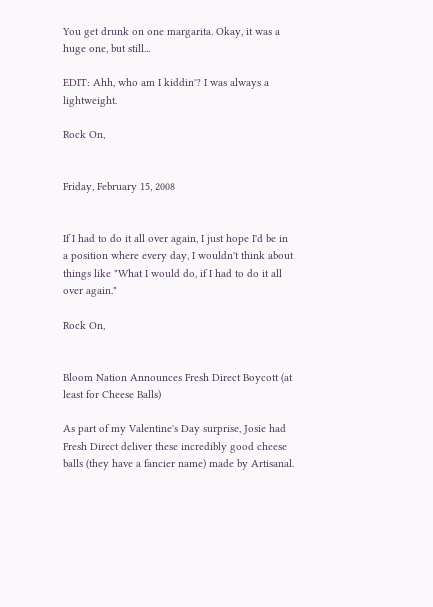You get drunk on one margarita. Okay, it was a huge one, but still...

EDIT: Ahh, who am I kiddin'? I was always a lightweight.

Rock On,


Friday, February 15, 2008


If I had to do it all over again, I just hope I'd be in a position where every day, I wouldn't think about things like "What I would do, if I had to do it all over again."

Rock On,


Bloom Nation Announces Fresh Direct Boycott (at least for Cheese Balls)

As part of my Valentine's Day surprise, Josie had Fresh Direct deliver these incredibly good cheese balls (they have a fancier name) made by Artisanal.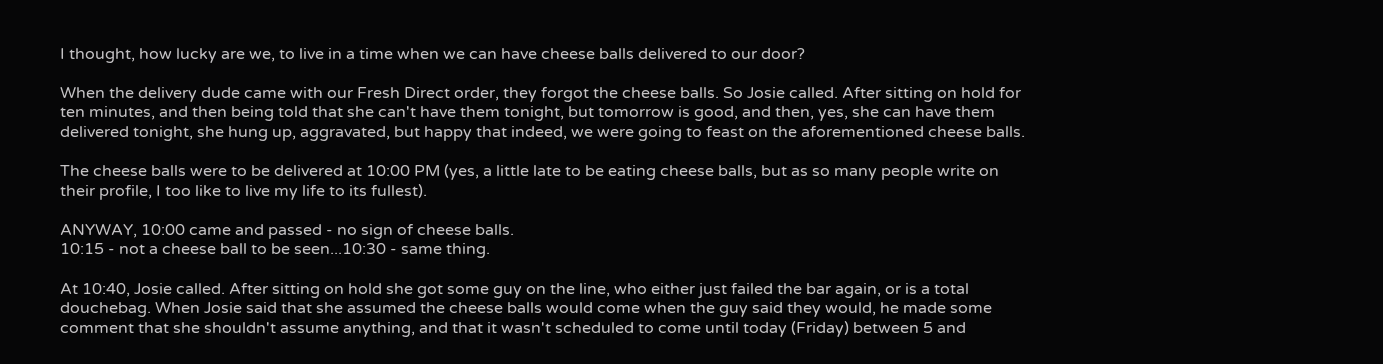I thought, how lucky are we, to live in a time when we can have cheese balls delivered to our door?

When the delivery dude came with our Fresh Direct order, they forgot the cheese balls. So Josie called. After sitting on hold for ten minutes, and then being told that she can't have them tonight, but tomorrow is good, and then, yes, she can have them delivered tonight, she hung up, aggravated, but happy that indeed, we were going to feast on the aforementioned cheese balls.

The cheese balls were to be delivered at 10:00 PM (yes, a little late to be eating cheese balls, but as so many people write on their profile, I too like to live my life to its fullest).

ANYWAY, 10:00 came and passed - no sign of cheese balls.
10:15 - not a cheese ball to be seen...10:30 - same thing.

At 10:40, Josie called. After sitting on hold she got some guy on the line, who either just failed the bar again, or is a total douchebag. When Josie said that she assumed the cheese balls would come when the guy said they would, he made some comment that she shouldn't assume anything, and that it wasn't scheduled to come until today (Friday) between 5 and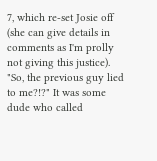7, which re-set Josie off (she can give details in comments as I'm prolly not giving this justice).
"So, the previous guy lied to me?!?" It was some dude who called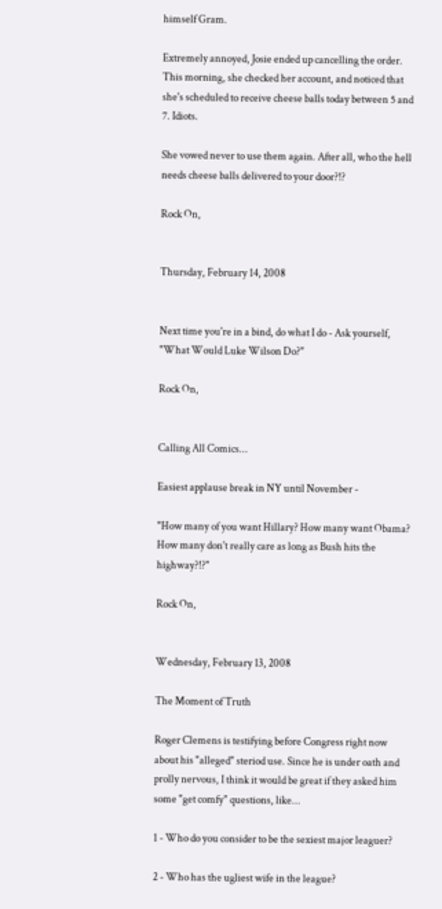himself Gram.

Extremely annoyed, Josie ended up cancelling the order. This morning, she checked her account, and noticed that she's scheduled to receive cheese balls today between 5 and 7. Idiots.

She vowed never to use them again. After all, who the hell needs cheese balls delivered to your door?!?

Rock On,


Thursday, February 14, 2008


Next time you're in a bind, do what I do - Ask yourself, "What Would Luke Wilson Do?"

Rock On,


Calling All Comics...

Easiest applause break in NY until November -

"How many of you want Hillary? How many want Obama? How many don't really care as long as Bush hits the highway?!?"

Rock On,


Wednesday, February 13, 2008

The Moment of Truth

Roger Clemens is testifying before Congress right now about his "alleged" steriod use. Since he is under oath and prolly nervous, I think it would be great if they asked him some "get comfy" questions, like...

1 - Who do you consider to be the sexiest major leaguer?

2 - Who has the ugliest wife in the league?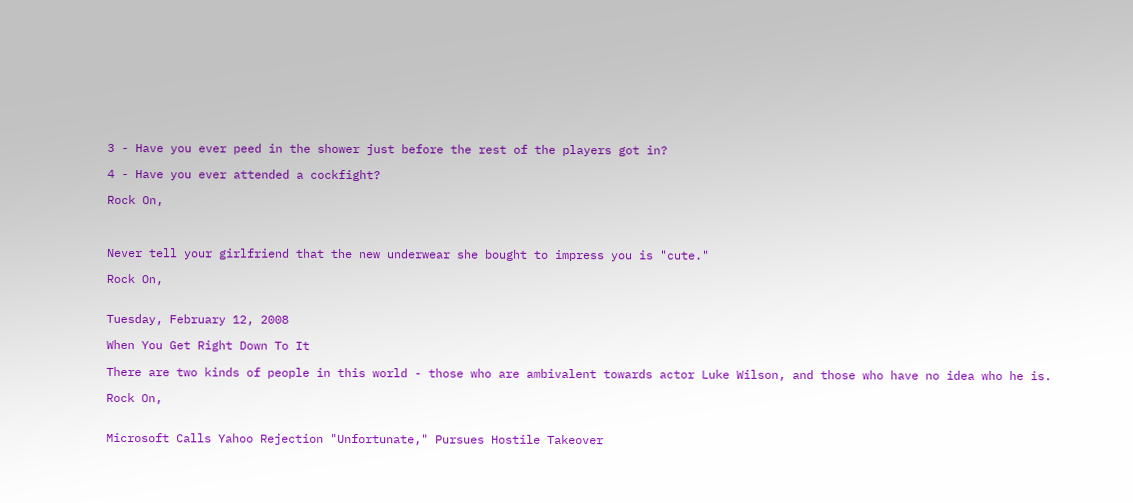3 - Have you ever peed in the shower just before the rest of the players got in?

4 - Have you ever attended a cockfight?

Rock On,



Never tell your girlfriend that the new underwear she bought to impress you is "cute."

Rock On,


Tuesday, February 12, 2008

When You Get Right Down To It

There are two kinds of people in this world - those who are ambivalent towards actor Luke Wilson, and those who have no idea who he is.

Rock On,


Microsoft Calls Yahoo Rejection "Unfortunate," Pursues Hostile Takeover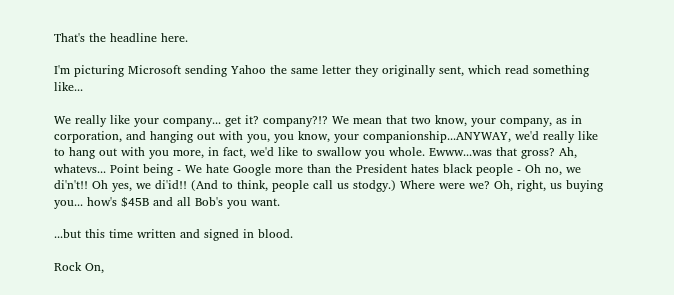That's the headline here.

I'm picturing Microsoft sending Yahoo the same letter they originally sent, which read something like...

We really like your company... get it? company?!? We mean that two know, your company, as in corporation, and hanging out with you, you know, your companionship...ANYWAY, we'd really like to hang out with you more, in fact, we'd like to swallow you whole. Ewww...was that gross? Ah, whatevs... Point being - We hate Google more than the President hates black people - Oh no, we di'n't!! Oh yes, we di'id!! (And to think, people call us stodgy.) Where were we? Oh, right, us buying you... how's $45B and all Bob's you want.

...but this time written and signed in blood.

Rock On,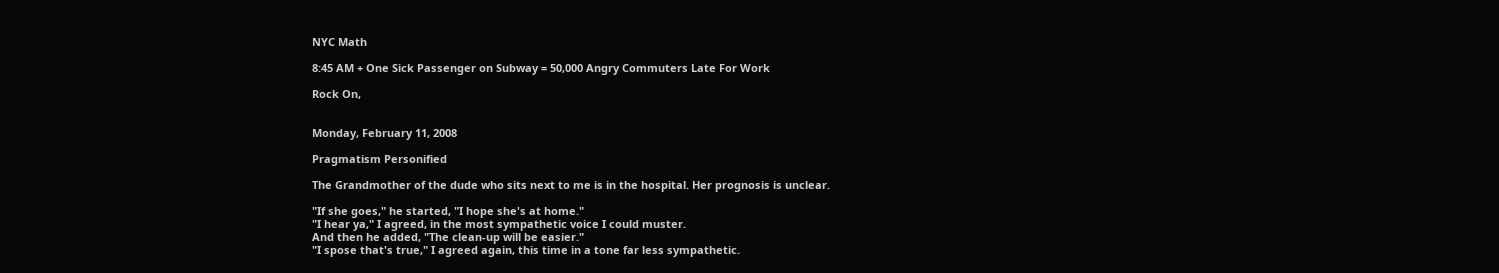NYC Math

8:45 AM + One Sick Passenger on Subway = 50,000 Angry Commuters Late For Work

Rock On,


Monday, February 11, 2008

Pragmatism Personified

The Grandmother of the dude who sits next to me is in the hospital. Her prognosis is unclear.

"If she goes," he started, "I hope she's at home."
"I hear ya," I agreed, in the most sympathetic voice I could muster.
And then he added, "The clean-up will be easier."
"I spose that's true," I agreed again, this time in a tone far less sympathetic.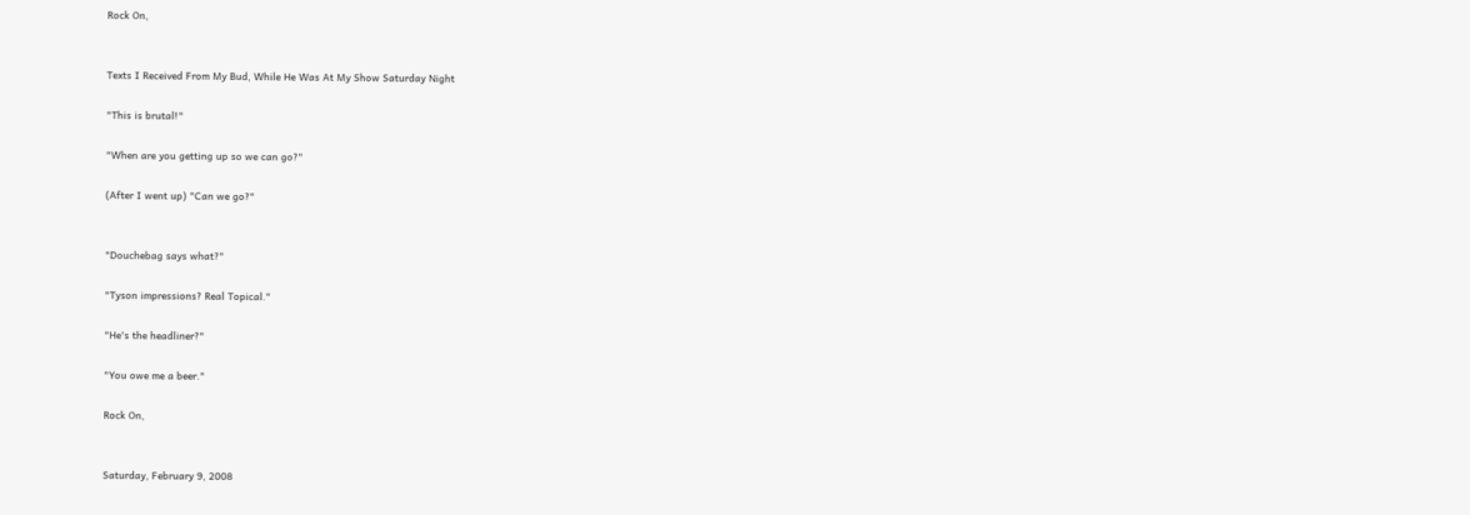Rock On,


Texts I Received From My Bud, While He Was At My Show Saturday Night

"This is brutal!"

"When are you getting up so we can go?"

(After I went up) "Can we go?"


"Douchebag says what?"

"Tyson impressions? Real Topical."

"He's the headliner?"

"You owe me a beer."

Rock On,


Saturday, February 9, 2008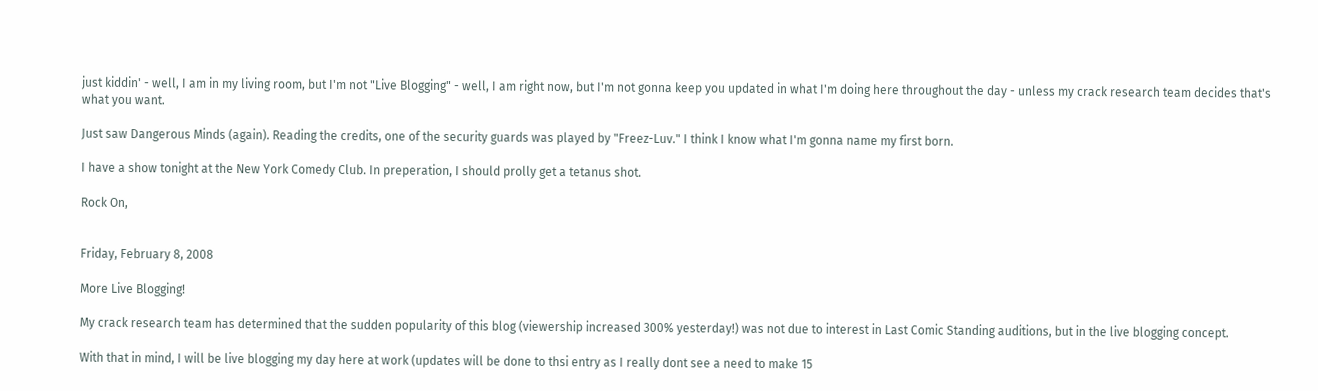just kiddin' - well, I am in my living room, but I'm not "Live Blogging" - well, I am right now, but I'm not gonna keep you updated in what I'm doing here throughout the day - unless my crack research team decides that's what you want.

Just saw Dangerous Minds (again). Reading the credits, one of the security guards was played by "Freez-Luv." I think I know what I'm gonna name my first born.

I have a show tonight at the New York Comedy Club. In preperation, I should prolly get a tetanus shot.

Rock On,


Friday, February 8, 2008

More Live Blogging!

My crack research team has determined that the sudden popularity of this blog (viewership increased 300% yesterday!) was not due to interest in Last Comic Standing auditions, but in the live blogging concept.

With that in mind, I will be live blogging my day here at work (updates will be done to thsi entry as I really dont see a need to make 15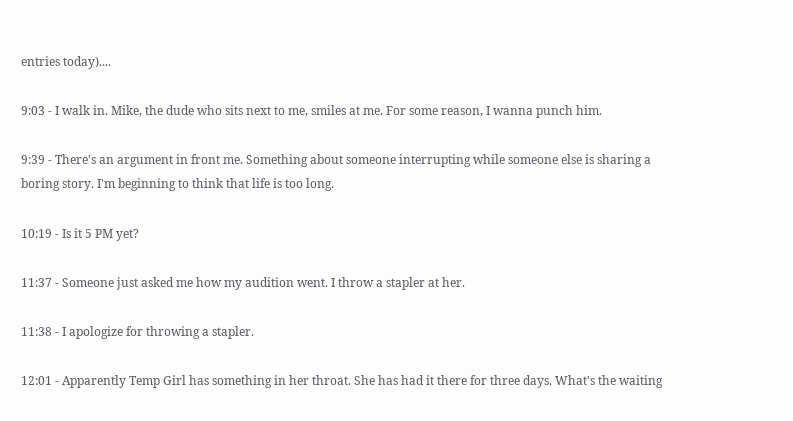entries today)....

9:03 - I walk in. Mike, the dude who sits next to me, smiles at me. For some reason, I wanna punch him.

9:39 - There's an argument in front me. Something about someone interrupting while someone else is sharing a boring story. I'm beginning to think that life is too long.

10:19 - Is it 5 PM yet?

11:37 - Someone just asked me how my audition went. I throw a stapler at her.

11:38 - I apologize for throwing a stapler.

12:01 - Apparently Temp Girl has something in her throat. She has had it there for three days. What's the waiting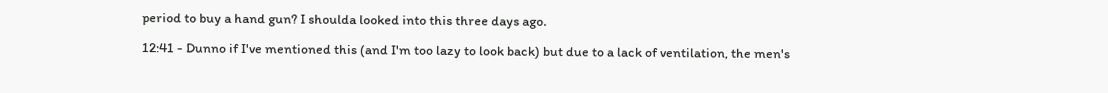period to buy a hand gun? I shoulda looked into this three days ago.

12:41 - Dunno if I've mentioned this (and I'm too lazy to look back) but due to a lack of ventilation, the men's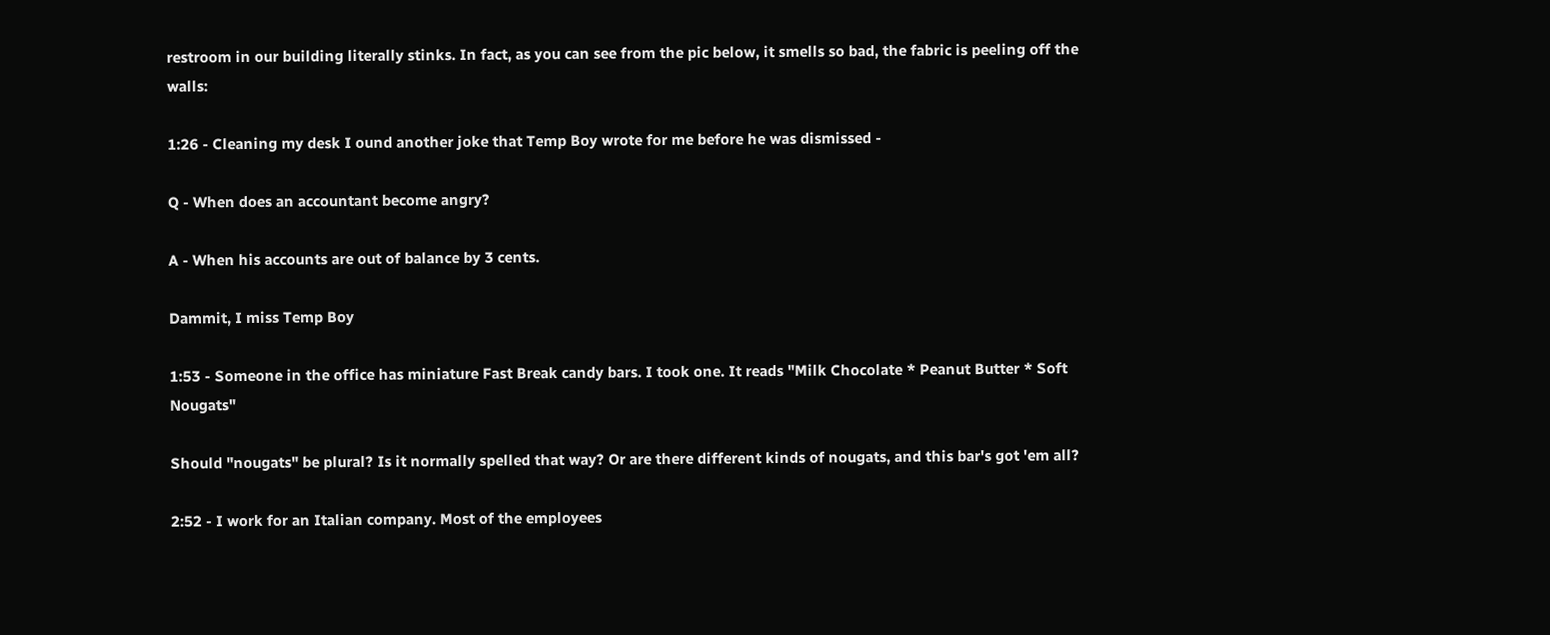restroom in our building literally stinks. In fact, as you can see from the pic below, it smells so bad, the fabric is peeling off the walls:

1:26 - Cleaning my desk I ound another joke that Temp Boy wrote for me before he was dismissed -

Q - When does an accountant become angry?

A - When his accounts are out of balance by 3 cents.

Dammit, I miss Temp Boy

1:53 - Someone in the office has miniature Fast Break candy bars. I took one. It reads "Milk Chocolate * Peanut Butter * Soft Nougats"

Should "nougats" be plural? Is it normally spelled that way? Or are there different kinds of nougats, and this bar's got 'em all?

2:52 - I work for an Italian company. Most of the employees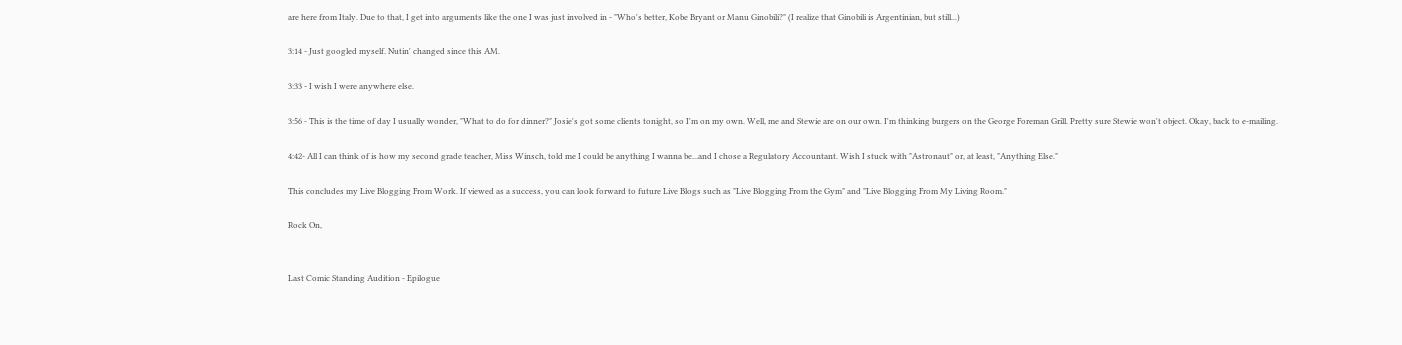are here from Italy. Due to that, I get into arguments like the one I was just involved in - "Who's better, Kobe Bryant or Manu Ginobili?" (I realize that Ginobili is Argentinian, but still...)

3:14 - Just googled myself. Nutin' changed since this AM.

3:33 - I wish I were anywhere else.

3:56 - This is the time of day I usually wonder, "What to do for dinner?" Josie's got some clients tonight, so I'm on my own. Well, me and Stewie are on our own. I'm thinking burgers on the George Foreman Grill. Pretty sure Stewie won't object. Okay, back to e-mailing.

4:42- All I can think of is how my second grade teacher, Miss Winsch, told me I could be anything I wanna be...and I chose a Regulatory Accountant. Wish I stuck with "Astronaut" or, at least, "Anything Else."

This concludes my Live Blogging From Work. If viewed as a success, you can look forward to future Live Blogs such as "Live Blogging From the Gym" and "Live Blogging From My Living Room."

Rock On,


Last Comic Standing Audition - Epilogue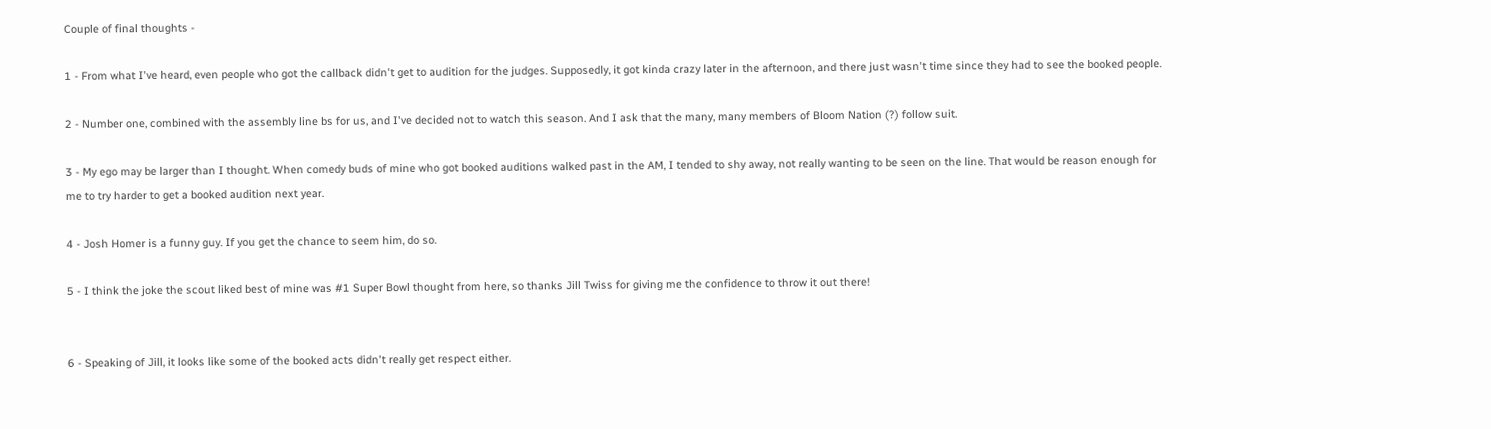Couple of final thoughts -

1 - From what I've heard, even people who got the callback didn't get to audition for the judges. Supposedly, it got kinda crazy later in the afternoon, and there just wasn't time since they had to see the booked people.

2 - Number one, combined with the assembly line bs for us, and I've decided not to watch this season. And I ask that the many, many members of Bloom Nation (?) follow suit.

3 - My ego may be larger than I thought. When comedy buds of mine who got booked auditions walked past in the AM, I tended to shy away, not really wanting to be seen on the line. That would be reason enough for me to try harder to get a booked audition next year.

4 - Josh Homer is a funny guy. If you get the chance to seem him, do so.

5 - I think the joke the scout liked best of mine was #1 Super Bowl thought from here, so thanks Jill Twiss for giving me the confidence to throw it out there!


6 - Speaking of Jill, it looks like some of the booked acts didn't really get respect either.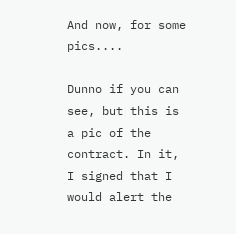And now, for some pics....

Dunno if you can see, but this is a pic of the contract. In it, I signed that I would alert the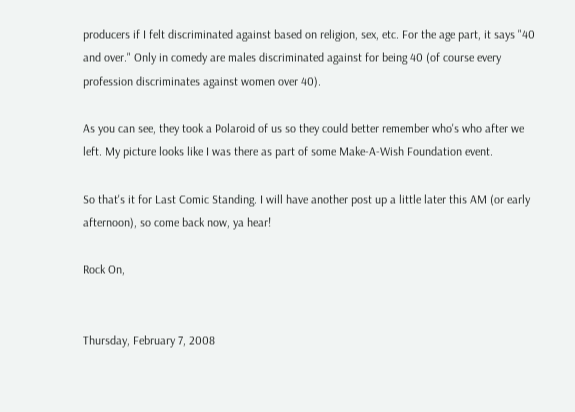producers if I felt discriminated against based on religion, sex, etc. For the age part, it says "40 and over." Only in comedy are males discriminated against for being 40 (of course every profession discriminates against women over 40).

As you can see, they took a Polaroid of us so they could better remember who's who after we left. My picture looks like I was there as part of some Make-A-Wish Foundation event.

So that's it for Last Comic Standing. I will have another post up a little later this AM (or early afternoon), so come back now, ya hear!

Rock On,


Thursday, February 7, 2008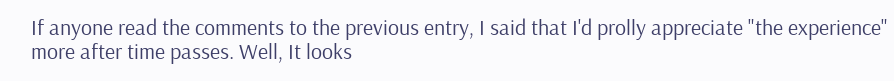If anyone read the comments to the previous entry, I said that I'd prolly appreciate "the experience" more after time passes. Well, It looks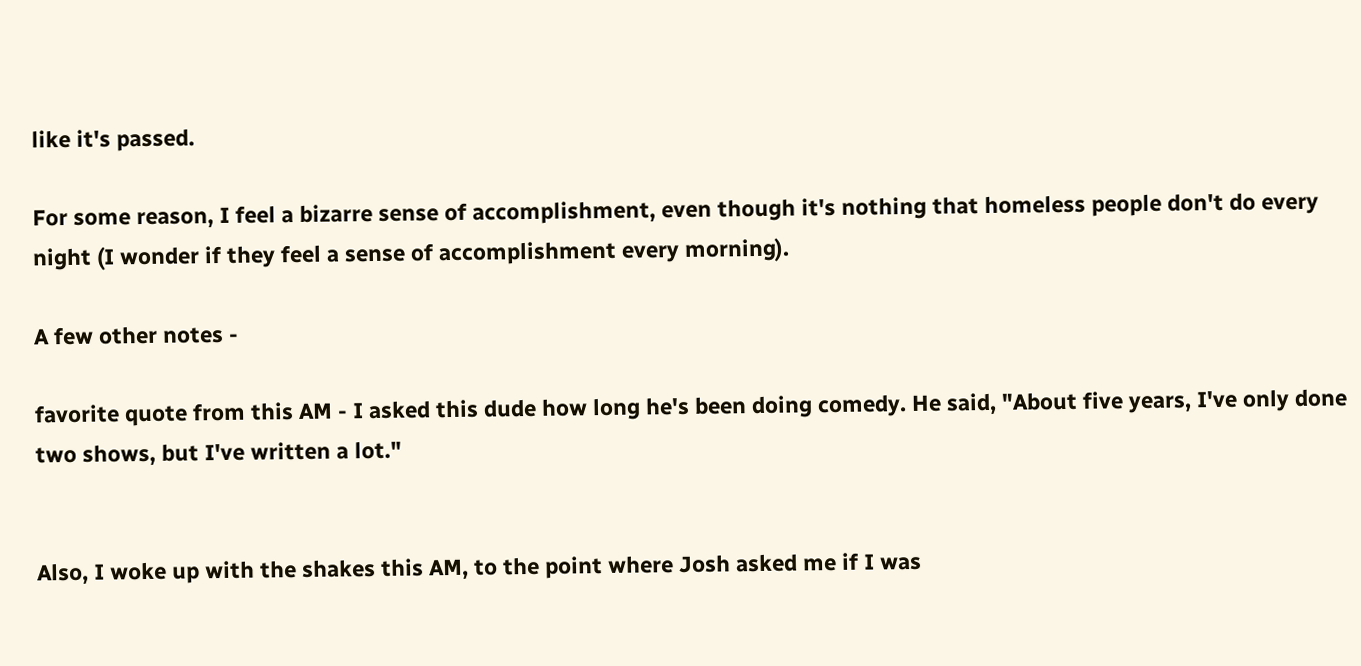like it's passed.

For some reason, I feel a bizarre sense of accomplishment, even though it's nothing that homeless people don't do every night (I wonder if they feel a sense of accomplishment every morning).

A few other notes -

favorite quote from this AM - I asked this dude how long he's been doing comedy. He said, "About five years, I've only done two shows, but I've written a lot."


Also, I woke up with the shakes this AM, to the point where Josh asked me if I was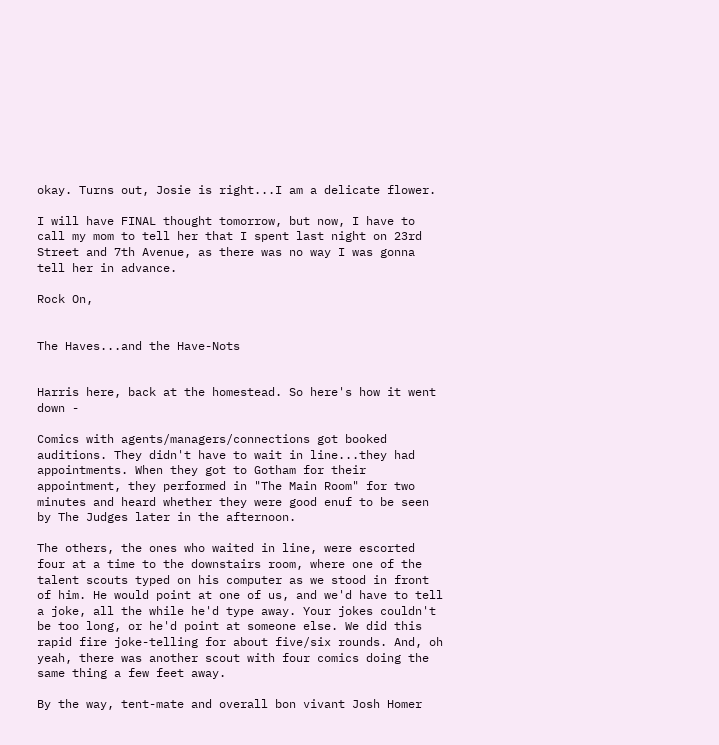okay. Turns out, Josie is right...I am a delicate flower.

I will have FINAL thought tomorrow, but now, I have to call my mom to tell her that I spent last night on 23rd Street and 7th Avenue, as there was no way I was gonna tell her in advance.

Rock On,


The Haves...and the Have-Nots


Harris here, back at the homestead. So here's how it went down -

Comics with agents/managers/connections got booked auditions. They didn't have to wait in line...they had appointments. When they got to Gotham for their appointment, they performed in "The Main Room" for two minutes and heard whether they were good enuf to be seen by The Judges later in the afternoon.

The others, the ones who waited in line, were escorted four at a time to the downstairs room, where one of the talent scouts typed on his computer as we stood in front of him. He would point at one of us, and we'd have to tell a joke, all the while he'd type away. Your jokes couldn't be too long, or he'd point at someone else. We did this rapid fire joke-telling for about five/six rounds. And, oh yeah, there was another scout with four comics doing the same thing a few feet away.

By the way, tent-mate and overall bon vivant Josh Homer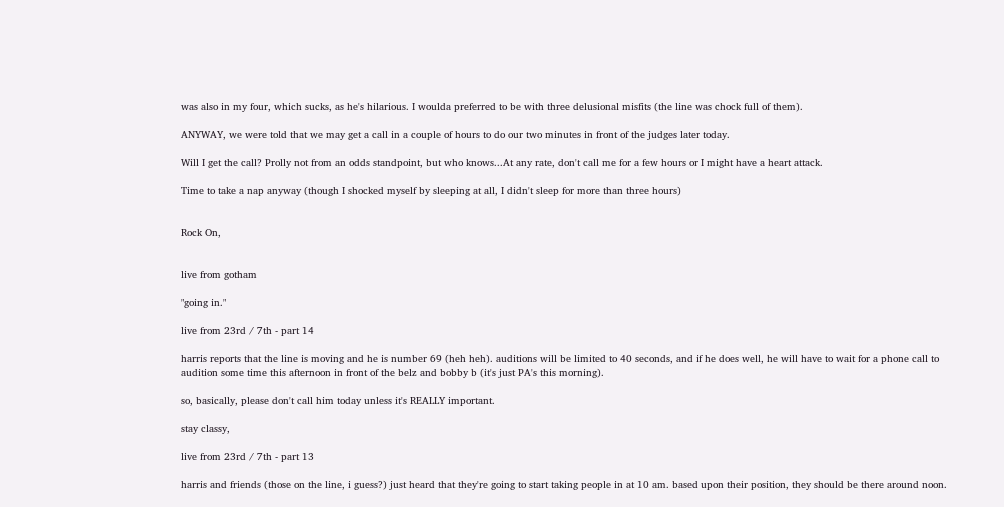was also in my four, which sucks, as he's hilarious. I woulda preferred to be with three delusional misfits (the line was chock full of them).

ANYWAY, we were told that we may get a call in a couple of hours to do our two minutes in front of the judges later today.

Will I get the call? Prolly not from an odds standpoint, but who knows...At any rate, don't call me for a few hours or I might have a heart attack.

Time to take a nap anyway (though I shocked myself by sleeping at all, I didn't sleep for more than three hours)


Rock On,


live from gotham

"going in."

live from 23rd / 7th - part 14

harris reports that the line is moving and he is number 69 (heh heh). auditions will be limited to 40 seconds, and if he does well, he will have to wait for a phone call to audition some time this afternoon in front of the belz and bobby b (it's just PA's this morning).

so, basically, please don't call him today unless it's REALLY important.

stay classy,

live from 23rd / 7th - part 13

harris and friends (those on the line, i guess?) just heard that they're going to start taking people in at 10 am. based upon their position, they should be there around noon.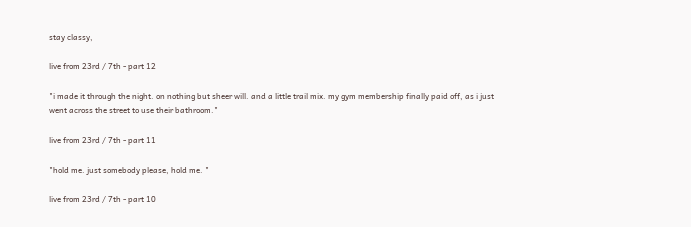stay classy,

live from 23rd / 7th - part 12

"i made it through the night. on nothing but sheer will. and a little trail mix. my gym membership finally paid off, as i just went across the street to use their bathroom."

live from 23rd / 7th - part 11

"hold me. just somebody please, hold me. "

live from 23rd / 7th - part 10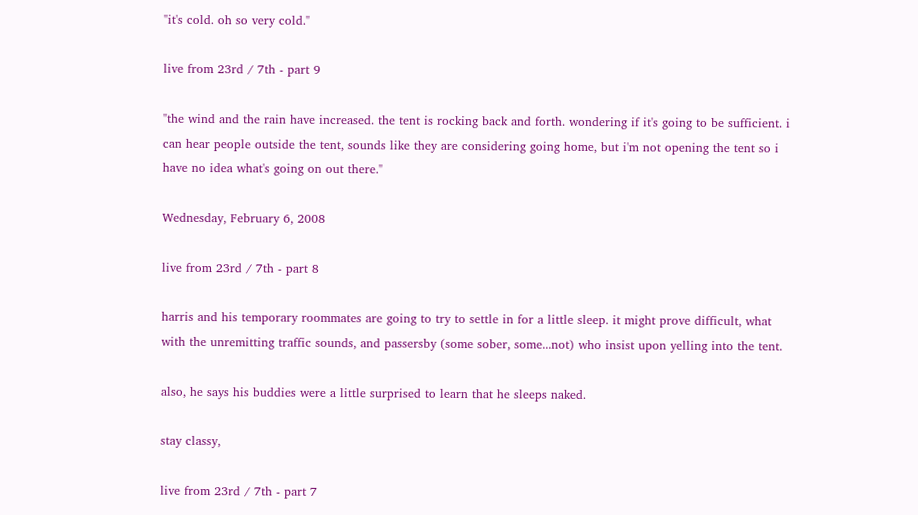"it's cold. oh so very cold."

live from 23rd / 7th - part 9

"the wind and the rain have increased. the tent is rocking back and forth. wondering if it's going to be sufficient. i can hear people outside the tent, sounds like they are considering going home, but i'm not opening the tent so i have no idea what's going on out there."

Wednesday, February 6, 2008

live from 23rd / 7th - part 8

harris and his temporary roommates are going to try to settle in for a little sleep. it might prove difficult, what with the unremitting traffic sounds, and passersby (some sober, some...not) who insist upon yelling into the tent.

also, he says his buddies were a little surprised to learn that he sleeps naked.

stay classy,

live from 23rd / 7th - part 7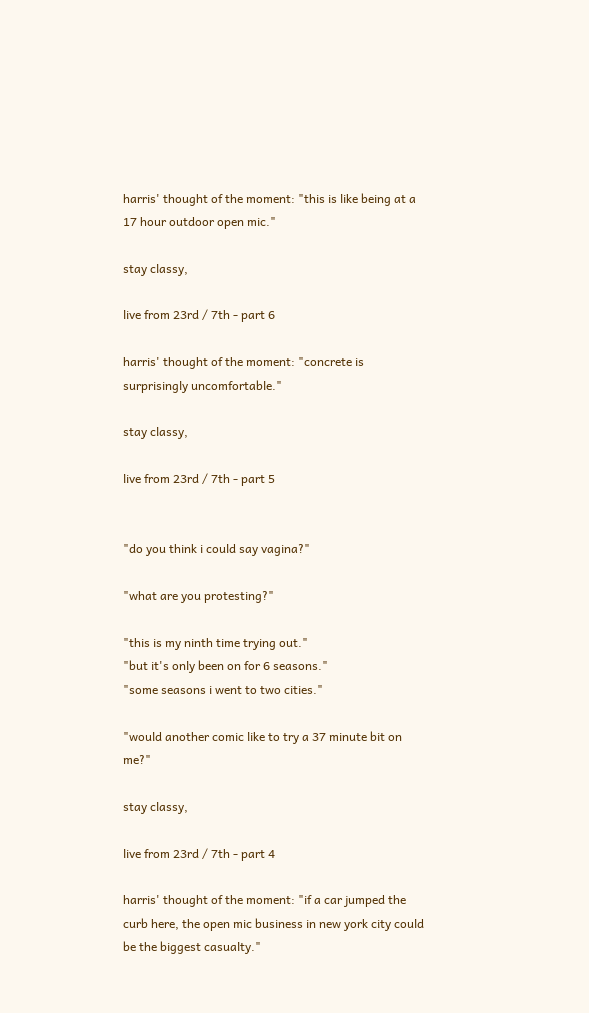harris' thought of the moment: "this is like being at a 17 hour outdoor open mic."

stay classy,

live from 23rd / 7th - part 6

harris' thought of the moment: "concrete is surprisingly uncomfortable."

stay classy,

live from 23rd / 7th - part 5


"do you think i could say vagina?"

"what are you protesting?"

"this is my ninth time trying out."
"but it's only been on for 6 seasons."
"some seasons i went to two cities."

"would another comic like to try a 37 minute bit on me?"

stay classy,

live from 23rd / 7th - part 4

harris' thought of the moment: "if a car jumped the curb here, the open mic business in new york city could be the biggest casualty."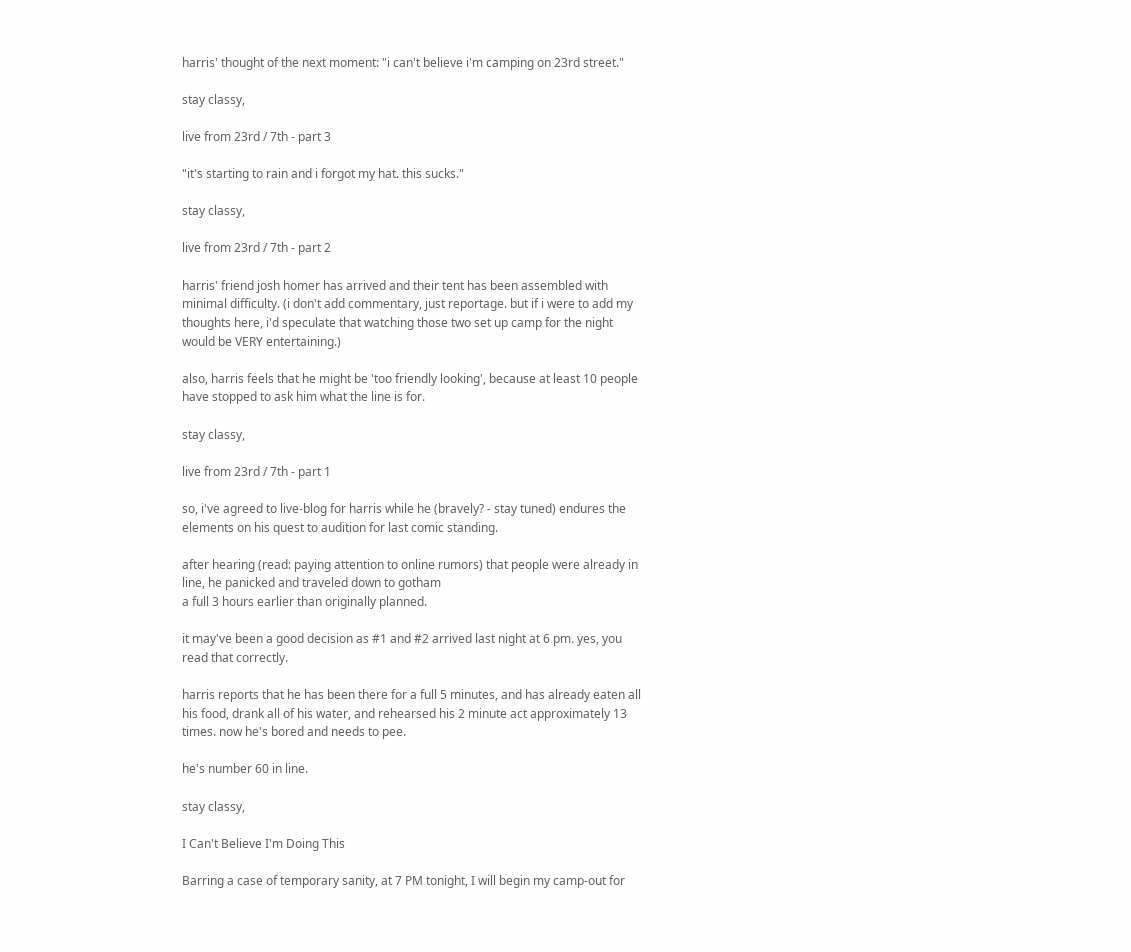harris' thought of the next moment: "i can't believe i'm camping on 23rd street."

stay classy,

live from 23rd / 7th - part 3

"it's starting to rain and i forgot my hat. this sucks."

stay classy,

live from 23rd / 7th - part 2

harris' friend josh homer has arrived and their tent has been assembled with minimal difficulty. (i don't add commentary, just reportage. but if i were to add my thoughts here, i'd speculate that watching those two set up camp for the night would be VERY entertaining.)

also, harris feels that he might be 'too friendly looking', because at least 10 people have stopped to ask him what the line is for.

stay classy,

live from 23rd / 7th - part 1

so, i've agreed to live-blog for harris while he (bravely? - stay tuned) endures the elements on his quest to audition for last comic standing.

after hearing (read: paying attention to online rumors) that people were already in line, he panicked and traveled down to gotham
a full 3 hours earlier than originally planned.

it may've been a good decision as #1 and #2 arrived last night at 6 pm. yes, you read that correctly.

harris reports that he has been there for a full 5 minutes, and has already eaten all his food, drank all of his water, and rehearsed his 2 minute act approximately 13 times. now he's bored and needs to pee.

he's number 60 in line.

stay classy,

I Can't Believe I'm Doing This

Barring a case of temporary sanity, at 7 PM tonight, I will begin my camp-out for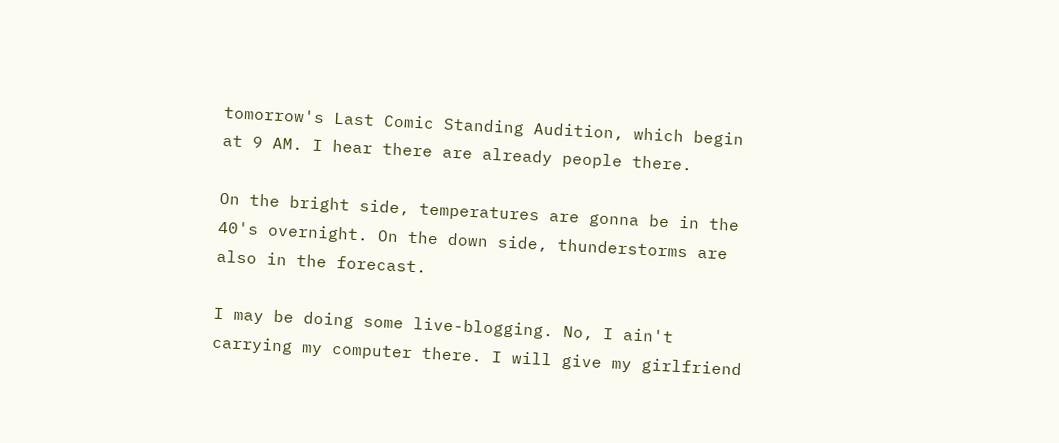tomorrow's Last Comic Standing Audition, which begin at 9 AM. I hear there are already people there.

On the bright side, temperatures are gonna be in the 40's overnight. On the down side, thunderstorms are also in the forecast.

I may be doing some live-blogging. No, I ain't carrying my computer there. I will give my girlfriend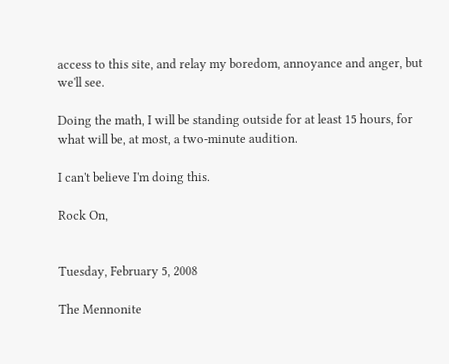access to this site, and relay my boredom, annoyance and anger, but we'll see.

Doing the math, I will be standing outside for at least 15 hours, for what will be, at most, a two-minute audition.

I can't believe I'm doing this.

Rock On,


Tuesday, February 5, 2008

The Mennonite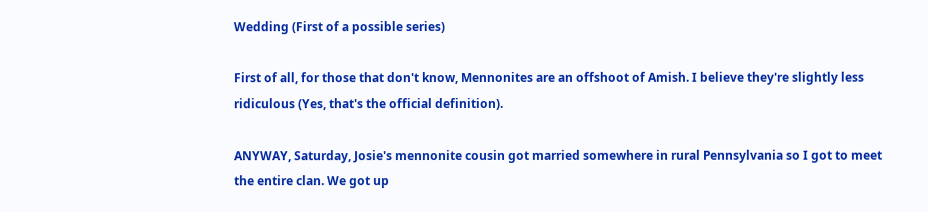Wedding (First of a possible series)

First of all, for those that don't know, Mennonites are an offshoot of Amish. I believe they're slightly less ridiculous (Yes, that's the official definition).

ANYWAY, Saturday, Josie's mennonite cousin got married somewhere in rural Pennsylvania so I got to meet the entire clan. We got up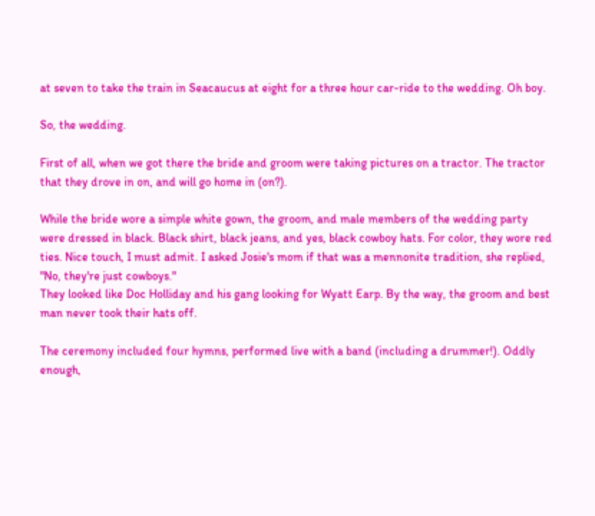at seven to take the train in Seacaucus at eight for a three hour car-ride to the wedding. Oh boy.

So, the wedding.

First of all, when we got there the bride and groom were taking pictures on a tractor. The tractor that they drove in on, and will go home in (on?).

While the bride wore a simple white gown, the groom, and male members of the wedding party were dressed in black. Black shirt, black jeans, and yes, black cowboy hats. For color, they wore red ties. Nice touch, I must admit. I asked Josie's mom if that was a mennonite tradition, she replied, "No, they're just cowboys."
They looked like Doc Holliday and his gang looking for Wyatt Earp. By the way, the groom and best man never took their hats off.

The ceremony included four hymns, performed live with a band (including a drummer!). Oddly enough,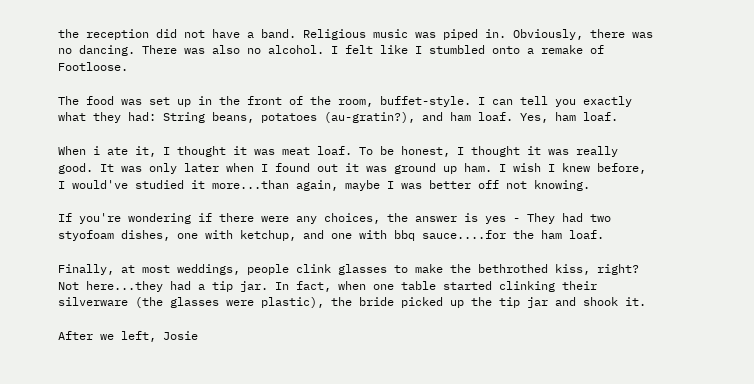the reception did not have a band. Religious music was piped in. Obviously, there was no dancing. There was also no alcohol. I felt like I stumbled onto a remake of Footloose.

The food was set up in the front of the room, buffet-style. I can tell you exactly what they had: String beans, potatoes (au-gratin?), and ham loaf. Yes, ham loaf.

When i ate it, I thought it was meat loaf. To be honest, I thought it was really good. It was only later when I found out it was ground up ham. I wish I knew before, I would've studied it more...than again, maybe I was better off not knowing.

If you're wondering if there were any choices, the answer is yes - They had two styofoam dishes, one with ketchup, and one with bbq sauce....for the ham loaf.

Finally, at most weddings, people clink glasses to make the bethrothed kiss, right? Not here...they had a tip jar. In fact, when one table started clinking their silverware (the glasses were plastic), the bride picked up the tip jar and shook it.

After we left, Josie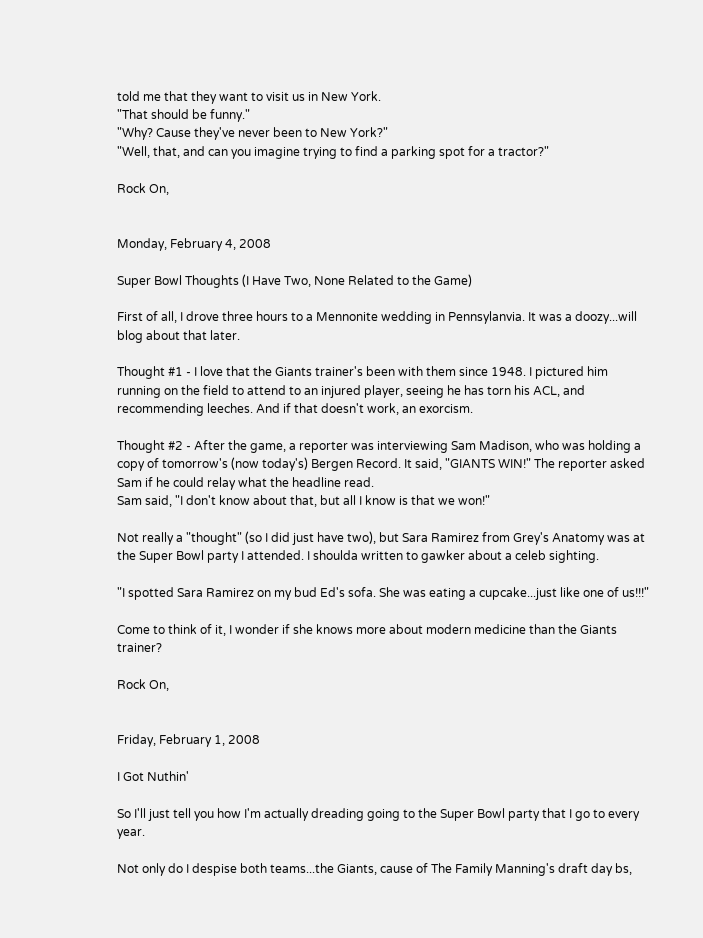told me that they want to visit us in New York.
"That should be funny."
"Why? Cause they've never been to New York?"
"Well, that, and can you imagine trying to find a parking spot for a tractor?"

Rock On,


Monday, February 4, 2008

Super Bowl Thoughts (I Have Two, None Related to the Game)

First of all, I drove three hours to a Mennonite wedding in Pennsylanvia. It was a doozy...will blog about that later.

Thought #1 - I love that the Giants trainer's been with them since 1948. I pictured him running on the field to attend to an injured player, seeing he has torn his ACL, and recommending leeches. And if that doesn't work, an exorcism.

Thought #2 - After the game, a reporter was interviewing Sam Madison, who was holding a copy of tomorrow's (now today's) Bergen Record. It said, "GIANTS WIN!" The reporter asked Sam if he could relay what the headline read.
Sam said, "I don't know about that, but all I know is that we won!"

Not really a "thought" (so I did just have two), but Sara Ramirez from Grey's Anatomy was at the Super Bowl party I attended. I shoulda written to gawker about a celeb sighting.

"I spotted Sara Ramirez on my bud Ed's sofa. She was eating a cupcake...just like one of us!!!"

Come to think of it, I wonder if she knows more about modern medicine than the Giants trainer?

Rock On,


Friday, February 1, 2008

I Got Nuthin'

So I'll just tell you how I'm actually dreading going to the Super Bowl party that I go to every year.

Not only do I despise both teams...the Giants, cause of The Family Manning's draft day bs,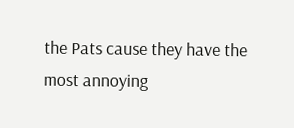the Pats cause they have the most annoying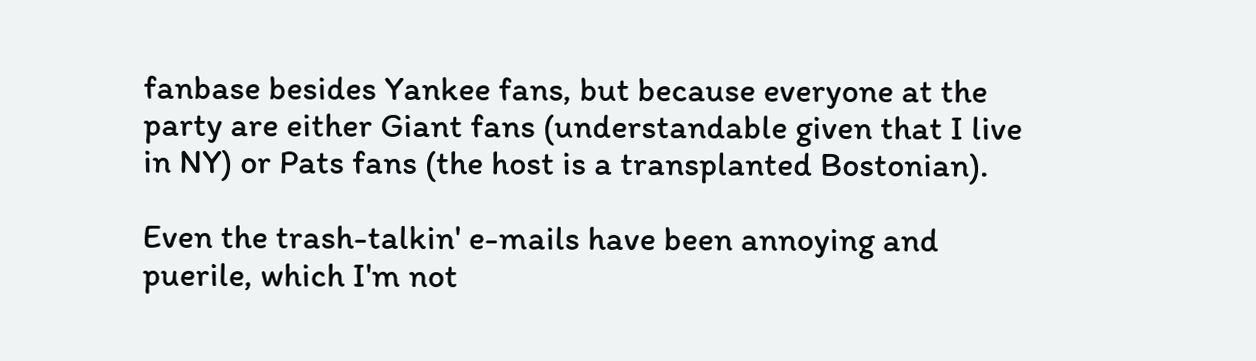fanbase besides Yankee fans, but because everyone at the party are either Giant fans (understandable given that I live in NY) or Pats fans (the host is a transplanted Bostonian).

Even the trash-talkin' e-mails have been annoying and puerile, which I'm not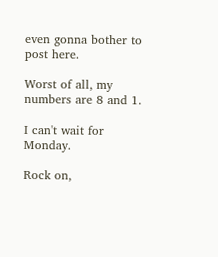even gonna bother to post here.

Worst of all, my numbers are 8 and 1.

I can't wait for Monday.

Rock on,